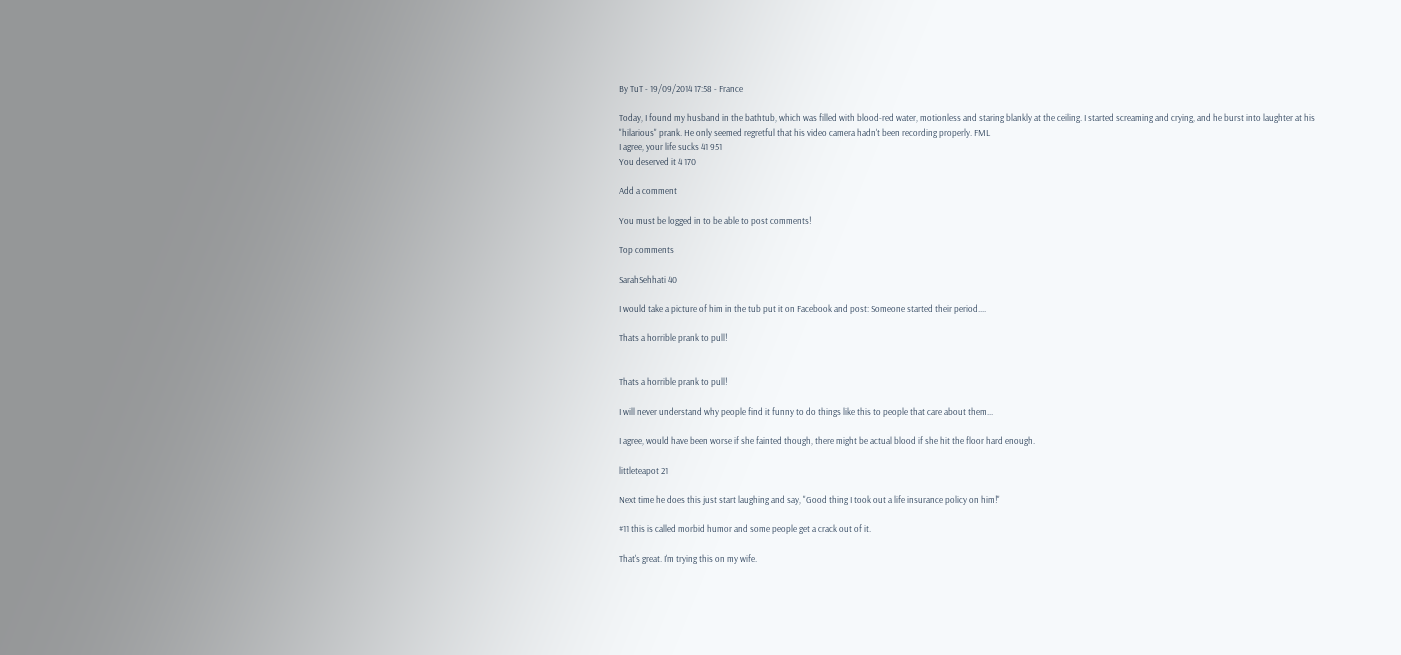By TuT - 19/09/2014 17:58 - France

Today, I found my husband in the bathtub, which was filled with blood-red water, motionless and staring blankly at the ceiling. I started screaming and crying, and he burst into laughter at his "hilarious" prank. He only seemed regretful that his video camera hadn't been recording properly. FML
I agree, your life sucks 41 951
You deserved it 4 170

Add a comment

You must be logged in to be able to post comments!

Top comments

SarahSehhati 40

I would take a picture of him in the tub put it on Facebook and post: Someone started their period....

Thats a horrible prank to pull!


Thats a horrible prank to pull!

I will never understand why people find it funny to do things like this to people that care about them...

I agree, would have been worse if she fainted though, there might be actual blood if she hit the floor hard enough.

littleteapot 21

Next time he does this just start laughing and say, "Good thing I took out a life insurance policy on him!"

#11 this is called morbid humor and some people get a crack out of it.

That's great. I'm trying this on my wife.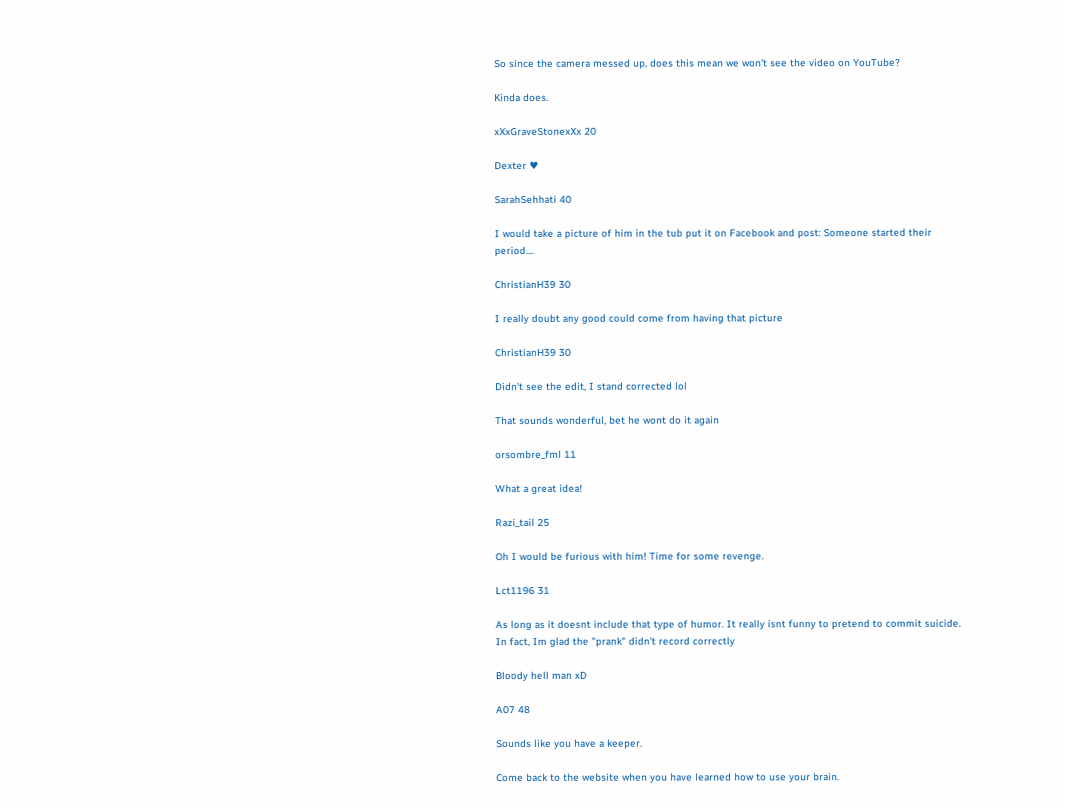So since the camera messed up, does this mean we won't see the video on YouTube?

Kinda does.

xXxGraveStonexXx 20

Dexter ♥

SarahSehhati 40

I would take a picture of him in the tub put it on Facebook and post: Someone started their period....

ChristianH39 30

I really doubt any good could come from having that picture

ChristianH39 30

Didn't see the edit, I stand corrected lol

That sounds wonderful, bet he wont do it again

orsombre_fml 11

What a great idea!

Razi_tail 25

Oh I would be furious with him! Time for some revenge.

Lct1196 31

As long as it doesnt include that type of humor. It really isnt funny to pretend to commit suicide. In fact, Im glad the "prank" didn't record correctly

Bloody hell man xD

A07 48

Sounds like you have a keeper.

Come back to the website when you have learned how to use your brain.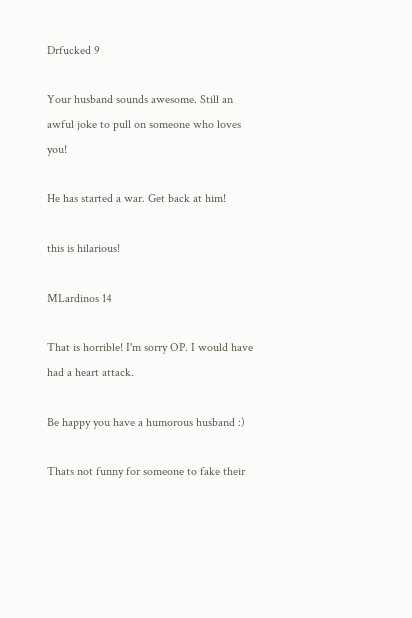Drfucked 9

Your husband sounds awesome. Still an awful joke to pull on someone who loves you!

He has started a war. Get back at him!

this is hilarious!

MLardinos 14

That is horrible! I'm sorry OP. I would have had a heart attack.

Be happy you have a humorous husband :)

Thats not funny for someone to fake their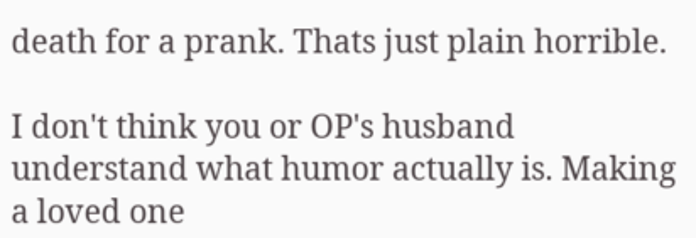death for a prank. Thats just plain horrible.

I don't think you or OP's husband understand what humor actually is. Making a loved one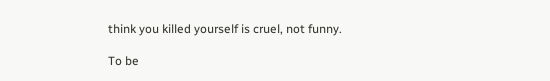think you killed yourself is cruel, not funny.

To be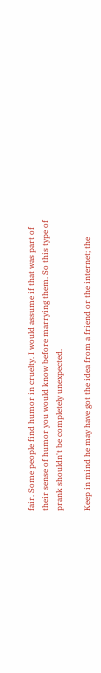fair. Some people find humor in cruelty. I would assume if that was part of their sense of humor you would know before marrying them. So this type of prank shouldn't be completely unexpected.

Keep in mind he may have got the idea from a friend or the internet; the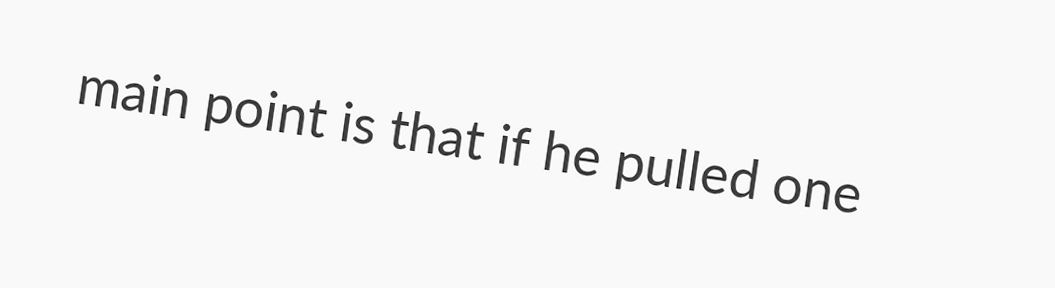main point is that if he pulled one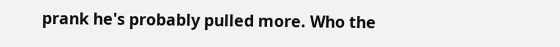prank he's probably pulled more. Who the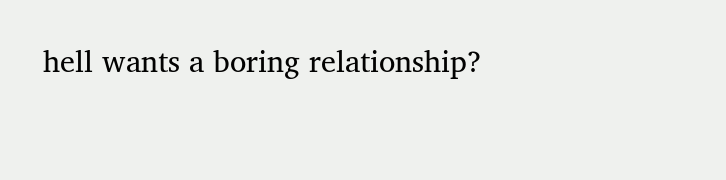hell wants a boring relationship?